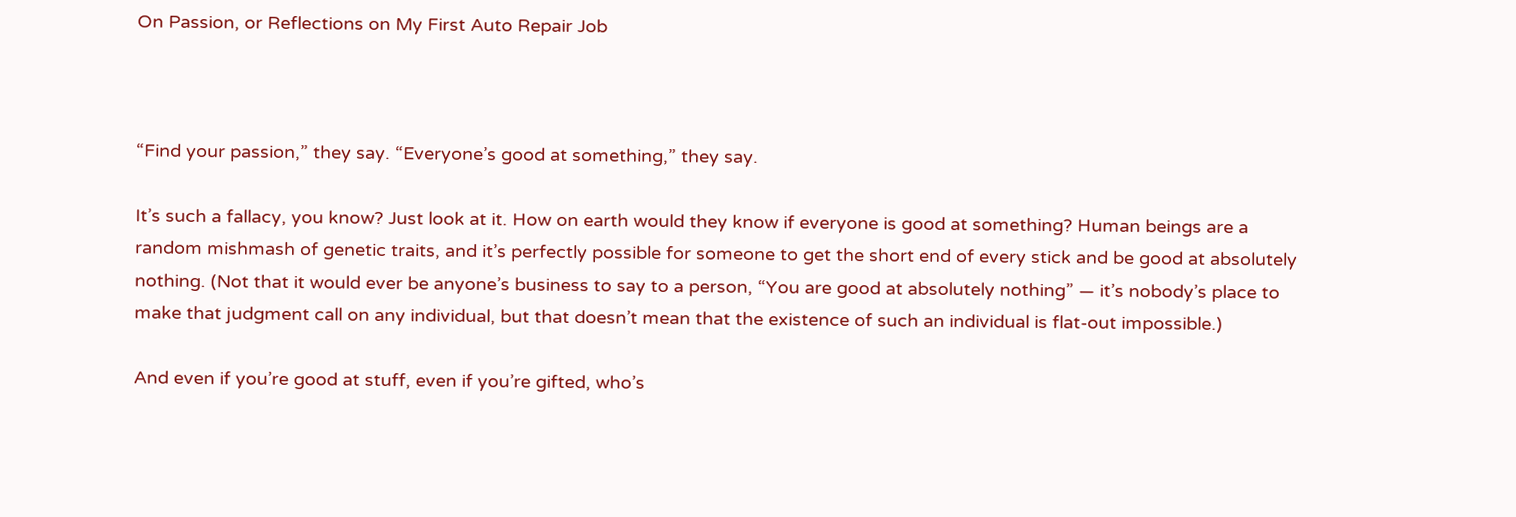On Passion, or Reflections on My First Auto Repair Job



“Find your passion,” they say. “Everyone’s good at something,” they say.

It’s such a fallacy, you know? Just look at it. How on earth would they know if everyone is good at something? Human beings are a random mishmash of genetic traits, and it’s perfectly possible for someone to get the short end of every stick and be good at absolutely nothing. (Not that it would ever be anyone’s business to say to a person, “You are good at absolutely nothing” — it’s nobody’s place to make that judgment call on any individual, but that doesn’t mean that the existence of such an individual is flat-out impossible.)

And even if you’re good at stuff, even if you’re gifted, who’s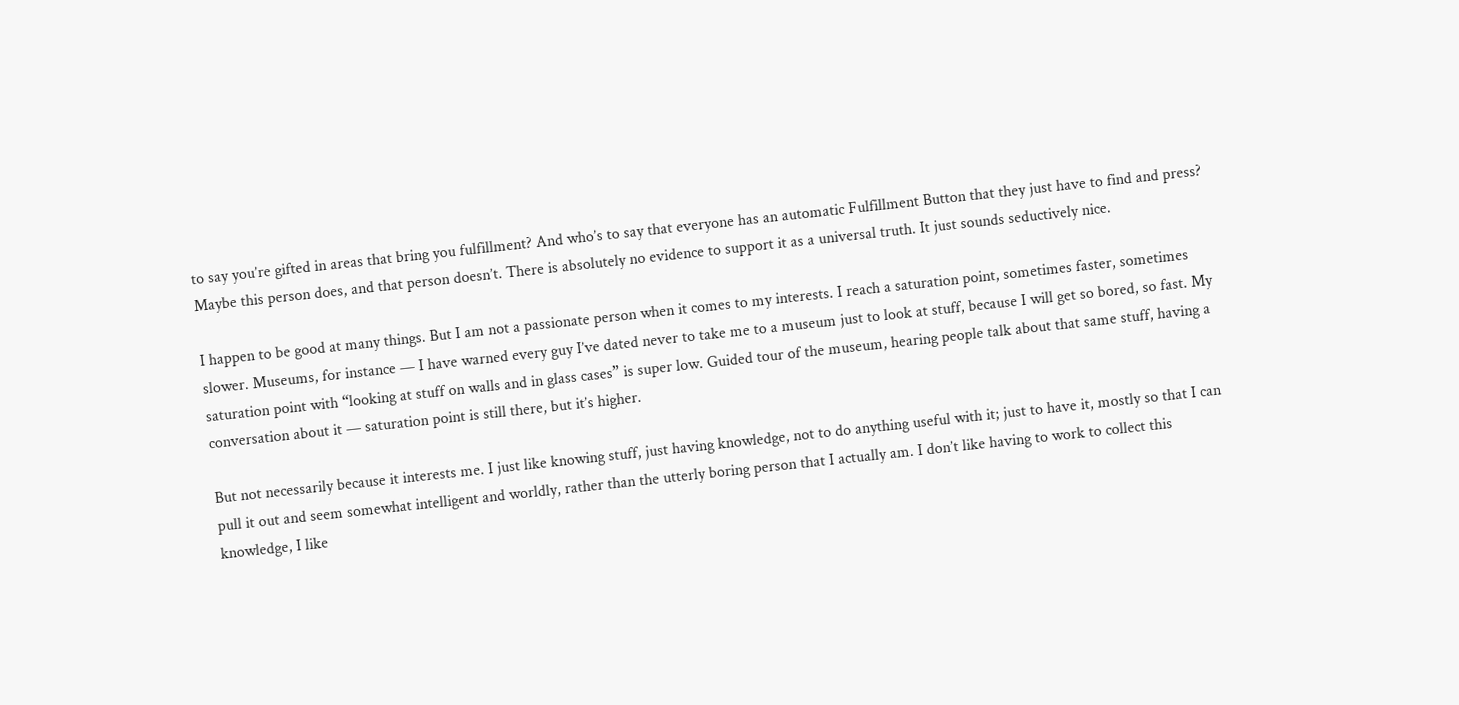to say you’re gifted in areas that bring you fulfillment? And who’s to say that everyone has an automatic Fulfillment Button that they just have to find and press? Maybe this person does, and that person doesn’t. There is absolutely no evidence to support it as a universal truth. It just sounds seductively nice.

I happen to be good at many things. But I am not a passionate person when it comes to my interests. I reach a saturation point, sometimes faster, sometimes slower. Museums, for instance — I have warned every guy I’ve dated never to take me to a museum just to look at stuff, because I will get so bored, so fast. My saturation point with “looking at stuff on walls and in glass cases” is super low. Guided tour of the museum, hearing people talk about that same stuff, having a conversation about it — saturation point is still there, but it’s higher.

But not necessarily because it interests me. I just like knowing stuff, just having knowledge, not to do anything useful with it; just to have it, mostly so that I can pull it out and seem somewhat intelligent and worldly, rather than the utterly boring person that I actually am. I don’t like having to work to collect this knowledge, I like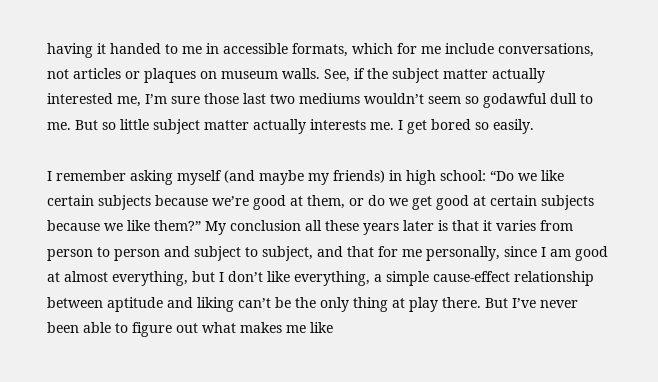having it handed to me in accessible formats, which for me include conversations, not articles or plaques on museum walls. See, if the subject matter actually interested me, I’m sure those last two mediums wouldn’t seem so godawful dull to me. But so little subject matter actually interests me. I get bored so easily.

I remember asking myself (and maybe my friends) in high school: “Do we like certain subjects because we’re good at them, or do we get good at certain subjects because we like them?” My conclusion all these years later is that it varies from person to person and subject to subject, and that for me personally, since I am good at almost everything, but I don’t like everything, a simple cause-effect relationship between aptitude and liking can’t be the only thing at play there. But I’ve never been able to figure out what makes me like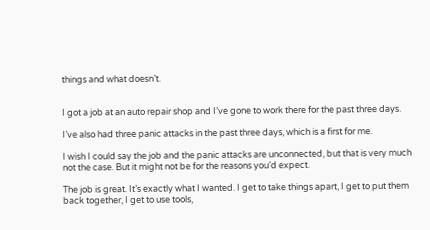things and what doesn’t.


I got a job at an auto repair shop and I’ve gone to work there for the past three days.

I’ve also had three panic attacks in the past three days, which is a first for me.

I wish I could say the job and the panic attacks are unconnected, but that is very much not the case. But it might not be for the reasons you’d expect.

The job is great. It’s exactly what I wanted. I get to take things apart, I get to put them back together, I get to use tools,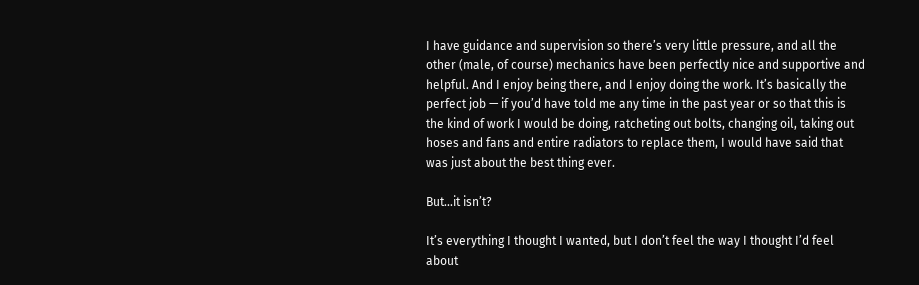I have guidance and supervision so there’s very little pressure, and all the other (male, of course) mechanics have been perfectly nice and supportive and helpful. And I enjoy being there, and I enjoy doing the work. It’s basically the perfect job — if you’d have told me any time in the past year or so that this is the kind of work I would be doing, ratcheting out bolts, changing oil, taking out hoses and fans and entire radiators to replace them, I would have said that was just about the best thing ever.

But…it isn’t?

It’s everything I thought I wanted, but I don’t feel the way I thought I’d feel about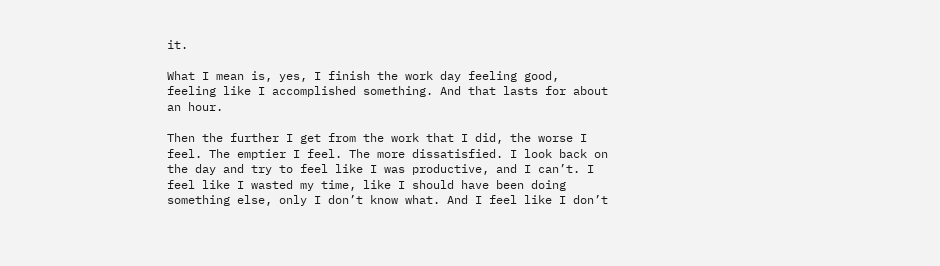it.

What I mean is, yes, I finish the work day feeling good, feeling like I accomplished something. And that lasts for about an hour.

Then the further I get from the work that I did, the worse I feel. The emptier I feel. The more dissatisfied. I look back on the day and try to feel like I was productive, and I can’t. I feel like I wasted my time, like I should have been doing something else, only I don’t know what. And I feel like I don’t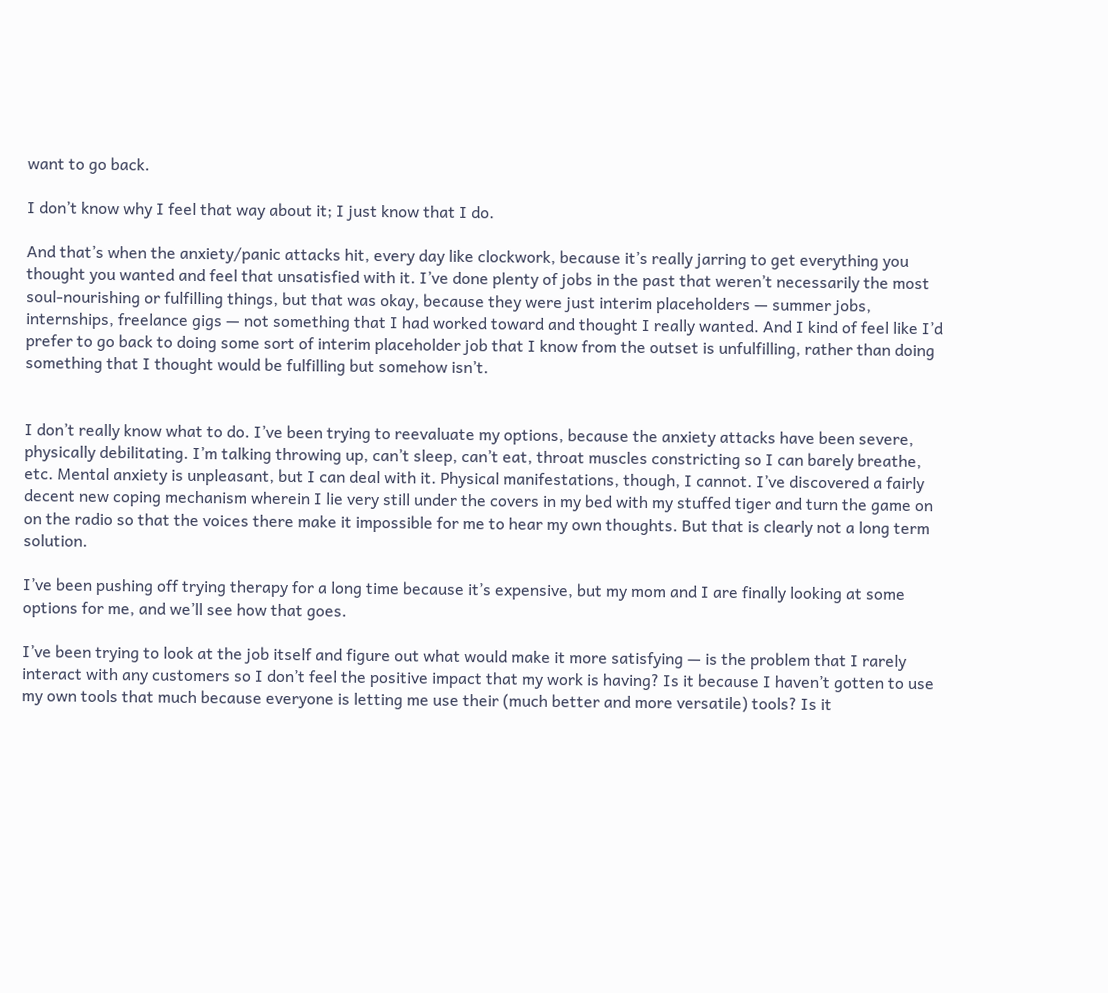want to go back.

I don’t know why I feel that way about it; I just know that I do.

And that’s when the anxiety/panic attacks hit, every day like clockwork, because it’s really jarring to get everything you thought you wanted and feel that unsatisfied with it. I’ve done plenty of jobs in the past that weren’t necessarily the most soul-nourishing or fulfilling things, but that was okay, because they were just interim placeholders — summer jobs, internships, freelance gigs — not something that I had worked toward and thought I really wanted. And I kind of feel like I’d prefer to go back to doing some sort of interim placeholder job that I know from the outset is unfulfilling, rather than doing something that I thought would be fulfilling but somehow isn’t.


I don’t really know what to do. I’ve been trying to reevaluate my options, because the anxiety attacks have been severe, physically debilitating. I’m talking throwing up, can’t sleep, can’t eat, throat muscles constricting so I can barely breathe, etc. Mental anxiety is unpleasant, but I can deal with it. Physical manifestations, though, I cannot. I’ve discovered a fairly decent new coping mechanism wherein I lie very still under the covers in my bed with my stuffed tiger and turn the game on on the radio so that the voices there make it impossible for me to hear my own thoughts. But that is clearly not a long term solution.

I’ve been pushing off trying therapy for a long time because it’s expensive, but my mom and I are finally looking at some options for me, and we’ll see how that goes.

I’ve been trying to look at the job itself and figure out what would make it more satisfying — is the problem that I rarely interact with any customers so I don’t feel the positive impact that my work is having? Is it because I haven’t gotten to use my own tools that much because everyone is letting me use their (much better and more versatile) tools? Is it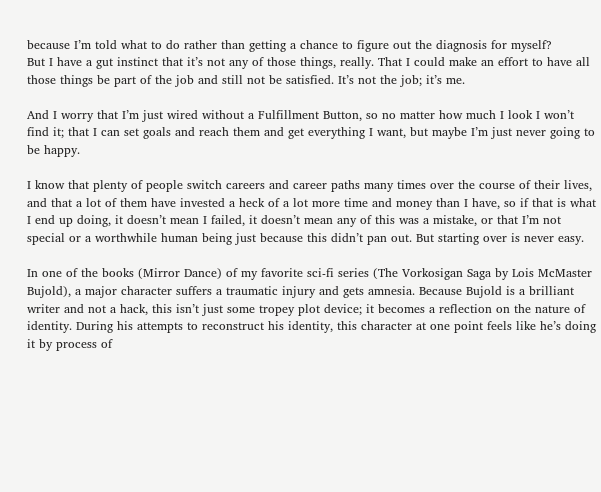because I’m told what to do rather than getting a chance to figure out the diagnosis for myself?
But I have a gut instinct that it’s not any of those things, really. That I could make an effort to have all those things be part of the job and still not be satisfied. It’s not the job; it’s me.

And I worry that I’m just wired without a Fulfillment Button, so no matter how much I look I won’t find it; that I can set goals and reach them and get everything I want, but maybe I’m just never going to be happy.

I know that plenty of people switch careers and career paths many times over the course of their lives, and that a lot of them have invested a heck of a lot more time and money than I have, so if that is what I end up doing, it doesn’t mean I failed, it doesn’t mean any of this was a mistake, or that I’m not special or a worthwhile human being just because this didn’t pan out. But starting over is never easy.

In one of the books (Mirror Dance) of my favorite sci-fi series (The Vorkosigan Saga by Lois McMaster Bujold), a major character suffers a traumatic injury and gets amnesia. Because Bujold is a brilliant writer and not a hack, this isn’t just some tropey plot device; it becomes a reflection on the nature of identity. During his attempts to reconstruct his identity, this character at one point feels like he’s doing it by process of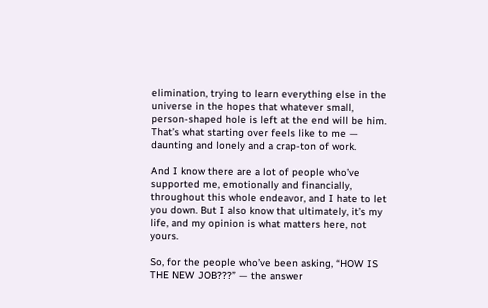elimination, trying to learn everything else in the universe in the hopes that whatever small, person-shaped hole is left at the end will be him. That’s what starting over feels like to me — daunting and lonely and a crap-ton of work.

And I know there are a lot of people who’ve supported me, emotionally and financially, throughout this whole endeavor, and I hate to let you down. But I also know that ultimately, it’s my life, and my opinion is what matters here, not yours.

So, for the people who’ve been asking, “HOW IS THE NEW JOB???” — the answer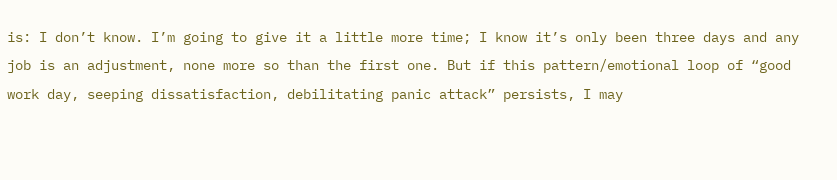is: I don’t know. I’m going to give it a little more time; I know it’s only been three days and any job is an adjustment, none more so than the first one. But if this pattern/emotional loop of “good work day, seeping dissatisfaction, debilitating panic attack” persists, I may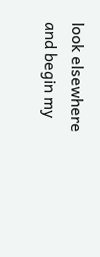look elsewhere and begin my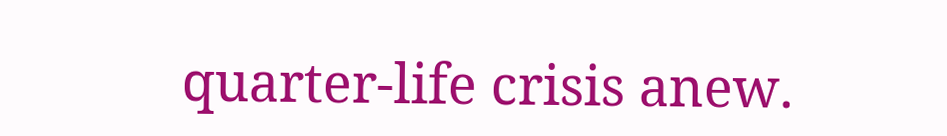quarter-life crisis anew.